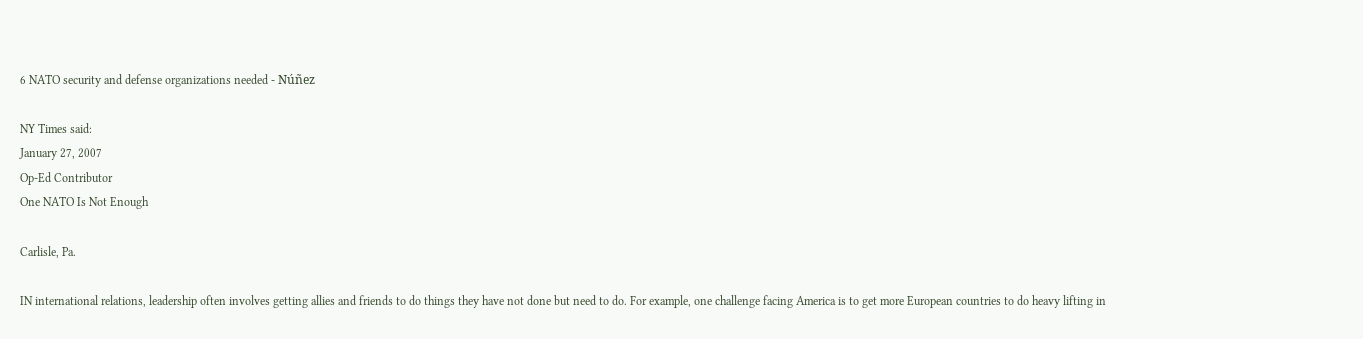6 NATO security and defense organizations needed - Núñez

NY Times said:
January 27, 2007
Op-Ed Contributor
One NATO Is Not Enough

Carlisle, Pa.

IN international relations, leadership often involves getting allies and friends to do things they have not done but need to do. For example, one challenge facing America is to get more European countries to do heavy lifting in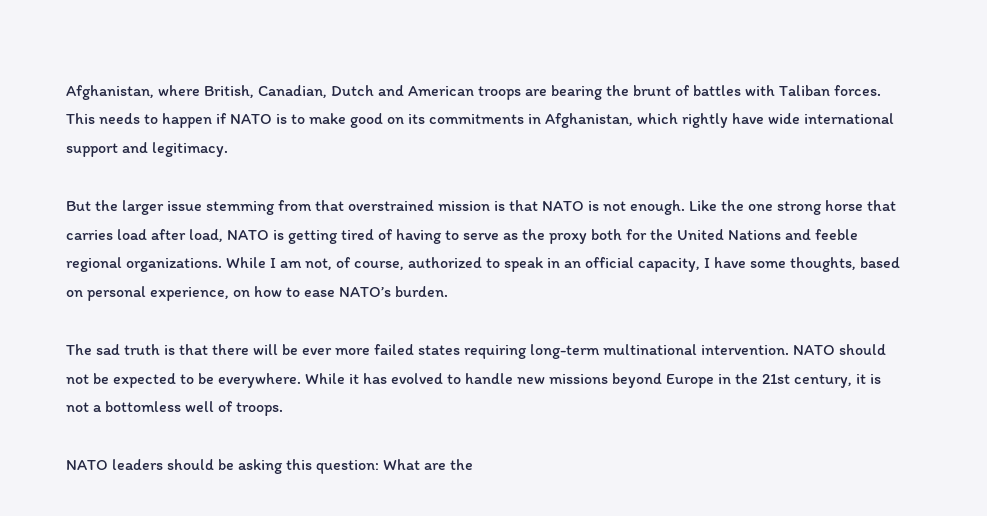Afghanistan, where British, Canadian, Dutch and American troops are bearing the brunt of battles with Taliban forces. This needs to happen if NATO is to make good on its commitments in Afghanistan, which rightly have wide international support and legitimacy.

But the larger issue stemming from that overstrained mission is that NATO is not enough. Like the one strong horse that carries load after load, NATO is getting tired of having to serve as the proxy both for the United Nations and feeble regional organizations. While I am not, of course, authorized to speak in an official capacity, I have some thoughts, based on personal experience, on how to ease NATO’s burden.

The sad truth is that there will be ever more failed states requiring long-term multinational intervention. NATO should not be expected to be everywhere. While it has evolved to handle new missions beyond Europe in the 21st century, it is not a bottomless well of troops.

NATO leaders should be asking this question: What are the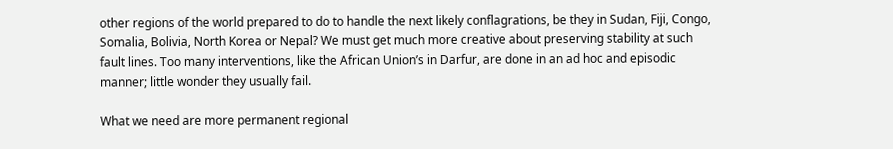other regions of the world prepared to do to handle the next likely conflagrations, be they in Sudan, Fiji, Congo, Somalia, Bolivia, North Korea or Nepal? We must get much more creative about preserving stability at such fault lines. Too many interventions, like the African Union’s in Darfur, are done in an ad hoc and episodic manner; little wonder they usually fail.

What we need are more permanent regional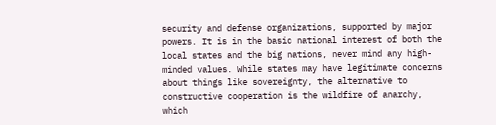security and defense organizations, supported by major powers. It is in the basic national interest of both the local states and the big nations, never mind any high-minded values. While states may have legitimate concerns about things like sovereignty, the alternative to constructive cooperation is the wildfire of anarchy, which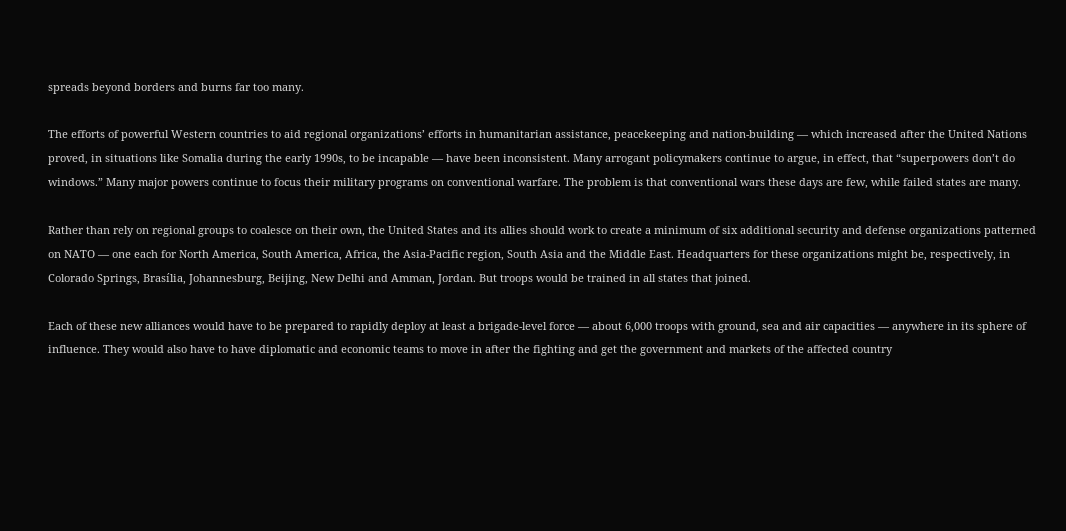spreads beyond borders and burns far too many.

The efforts of powerful Western countries to aid regional organizations’ efforts in humanitarian assistance, peacekeeping and nation-building — which increased after the United Nations proved, in situations like Somalia during the early 1990s, to be incapable — have been inconsistent. Many arrogant policymakers continue to argue, in effect, that “superpowers don’t do windows.” Many major powers continue to focus their military programs on conventional warfare. The problem is that conventional wars these days are few, while failed states are many.

Rather than rely on regional groups to coalesce on their own, the United States and its allies should work to create a minimum of six additional security and defense organizations patterned on NATO — one each for North America, South America, Africa, the Asia-Pacific region, South Asia and the Middle East. Headquarters for these organizations might be, respectively, in Colorado Springs, Brasília, Johannesburg, Beijing, New Delhi and Amman, Jordan. But troops would be trained in all states that joined.

Each of these new alliances would have to be prepared to rapidly deploy at least a brigade-level force — about 6,000 troops with ground, sea and air capacities — anywhere in its sphere of influence. They would also have to have diplomatic and economic teams to move in after the fighting and get the government and markets of the affected country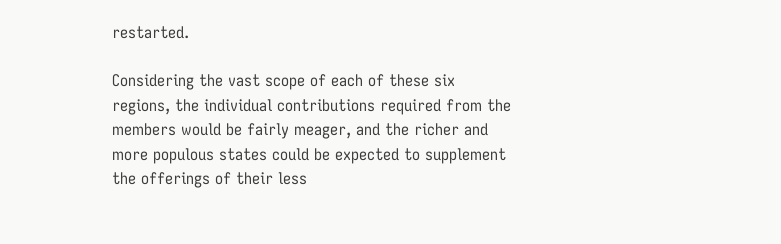restarted.

Considering the vast scope of each of these six regions, the individual contributions required from the members would be fairly meager, and the richer and more populous states could be expected to supplement the offerings of their less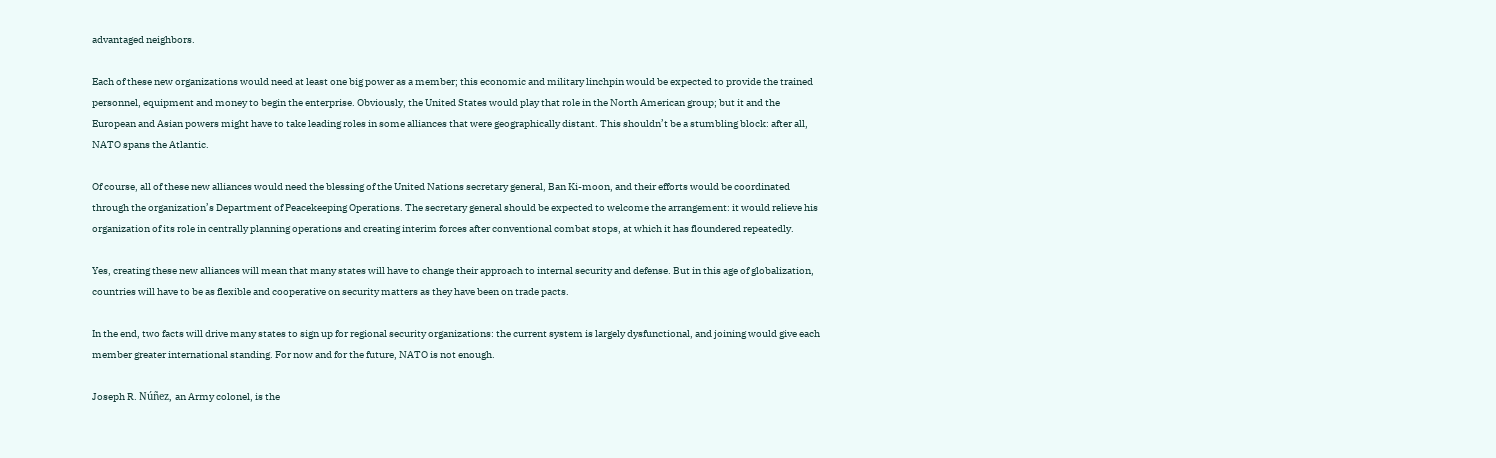advantaged neighbors.

Each of these new organizations would need at least one big power as a member; this economic and military linchpin would be expected to provide the trained personnel, equipment and money to begin the enterprise. Obviously, the United States would play that role in the North American group; but it and the European and Asian powers might have to take leading roles in some alliances that were geographically distant. This shouldn’t be a stumbling block: after all, NATO spans the Atlantic.

Of course, all of these new alliances would need the blessing of the United Nations secretary general, Ban Ki-moon, and their efforts would be coordinated through the organization’s Department of Peacekeeping Operations. The secretary general should be expected to welcome the arrangement: it would relieve his organization of its role in centrally planning operations and creating interim forces after conventional combat stops, at which it has floundered repeatedly.

Yes, creating these new alliances will mean that many states will have to change their approach to internal security and defense. But in this age of globalization, countries will have to be as flexible and cooperative on security matters as they have been on trade pacts.

In the end, two facts will drive many states to sign up for regional security organizations: the current system is largely dysfunctional, and joining would give each member greater international standing. For now and for the future, NATO is not enough.

Joseph R. Núñez, an Army colonel, is the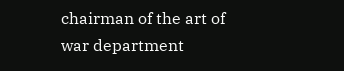chairman of the art of war department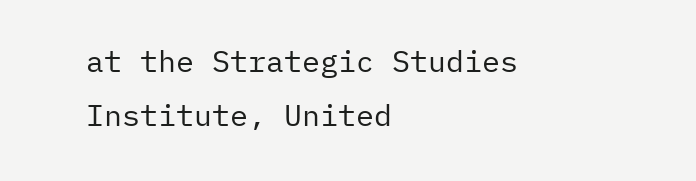at the Strategic Studies Institute, United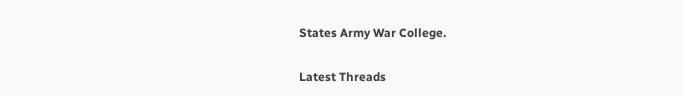States Army War College.

Latest Threads